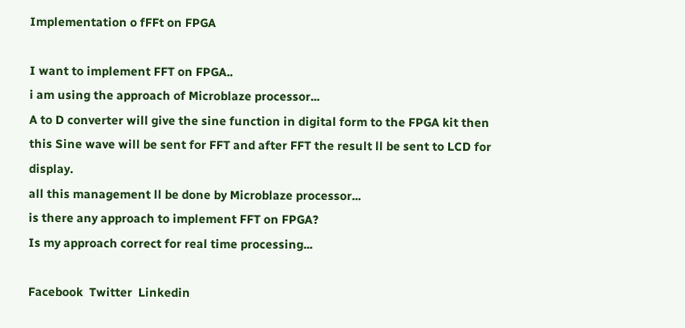Implementation o fFFt on FPGA

I want to implement FFT on FPGA..
i am using the approach of Microblaze processor...
A to D converter will give the sine function in digital form to the FPGA kit then this Sine wave will be sent for FFT and after FFT the result ll be sent to LCD for display.
all this management ll be done by Microblaze processor...
is there any approach to implement FFT on FPGA?
Is my approach correct for real time processing...

Facebook  Twitter  Linkedin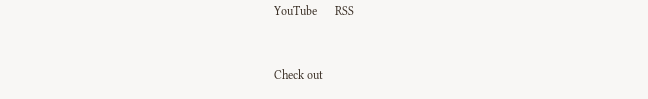YouTube      RSS


Check out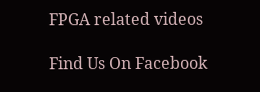FPGA related videos

Find Us On Facebook